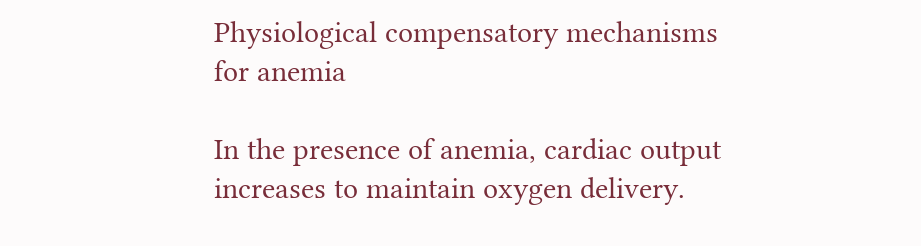Physiological compensatory mechanisms for anemia

In the presence of anemia, cardiac output increases to maintain oxygen delivery.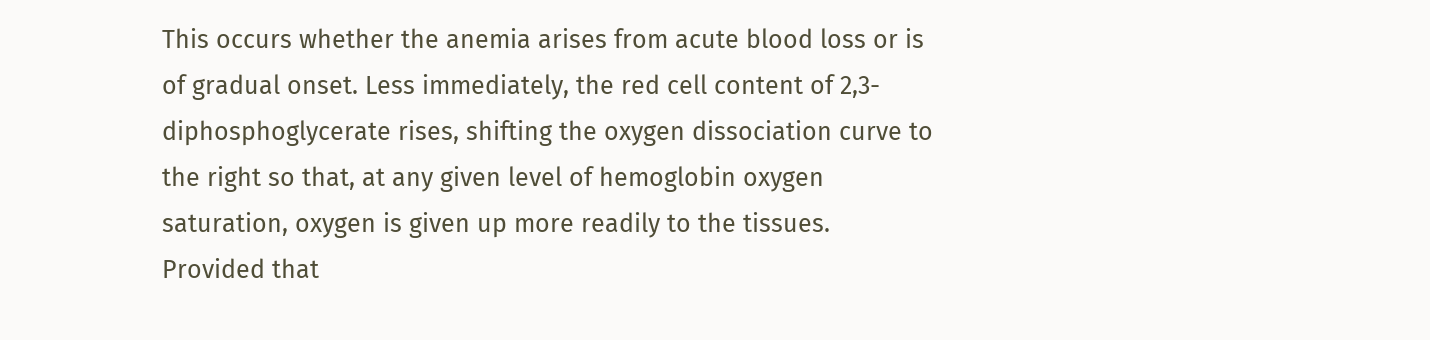This occurs whether the anemia arises from acute blood loss or is of gradual onset. Less immediately, the red cell content of 2,3-diphosphoglycerate rises, shifting the oxygen dissociation curve to the right so that, at any given level of hemoglobin oxygen saturation, oxygen is given up more readily to the tissues. Provided that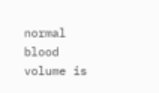normal blood volume is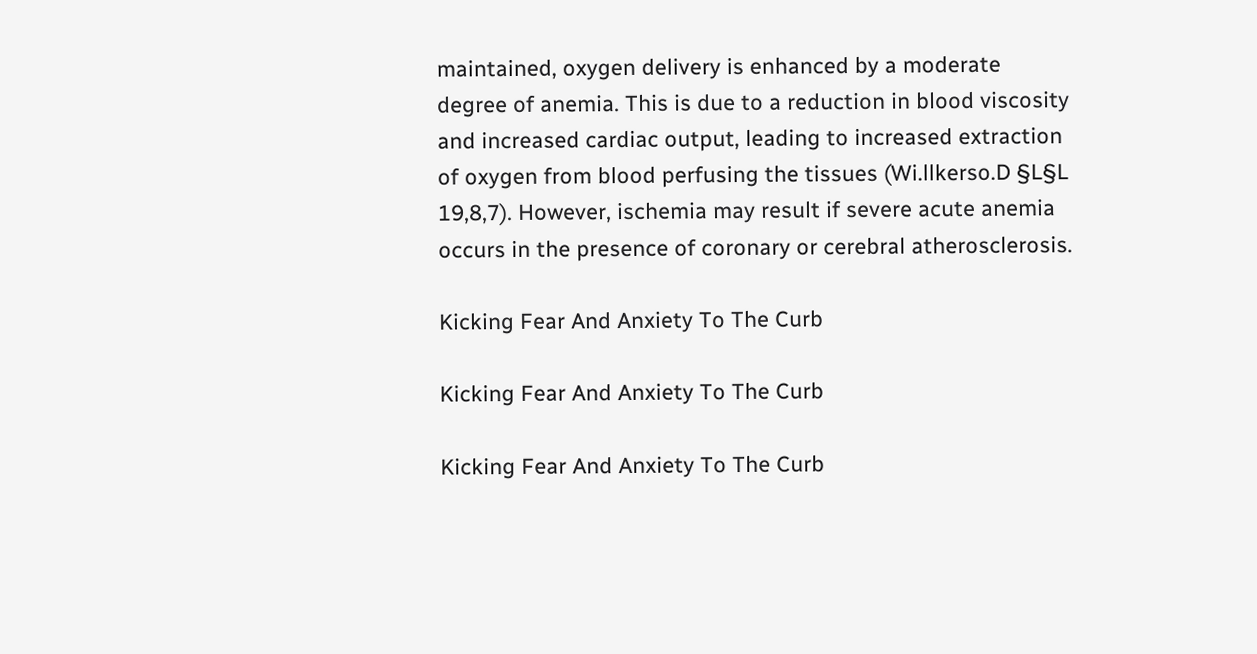maintained, oxygen delivery is enhanced by a moderate degree of anemia. This is due to a reduction in blood viscosity and increased cardiac output, leading to increased extraction of oxygen from blood perfusing the tissues (Wi.llkerso.D §L§L 19,8,7). However, ischemia may result if severe acute anemia occurs in the presence of coronary or cerebral atherosclerosis.

Kicking Fear And Anxiety To The Curb

Kicking Fear And Anxiety To The Curb

Kicking Fear And Anxiety To The Curb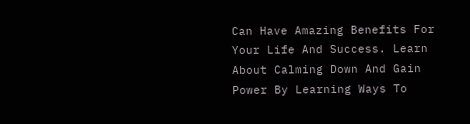Can Have Amazing Benefits For Your Life And Success. Learn About Calming Down And Gain Power By Learning Ways To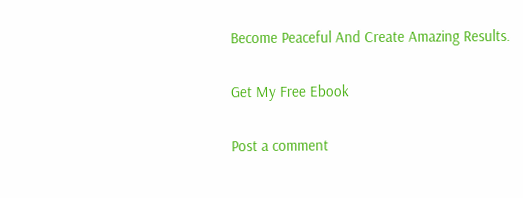Become Peaceful And Create Amazing Results.

Get My Free Ebook

Post a comment